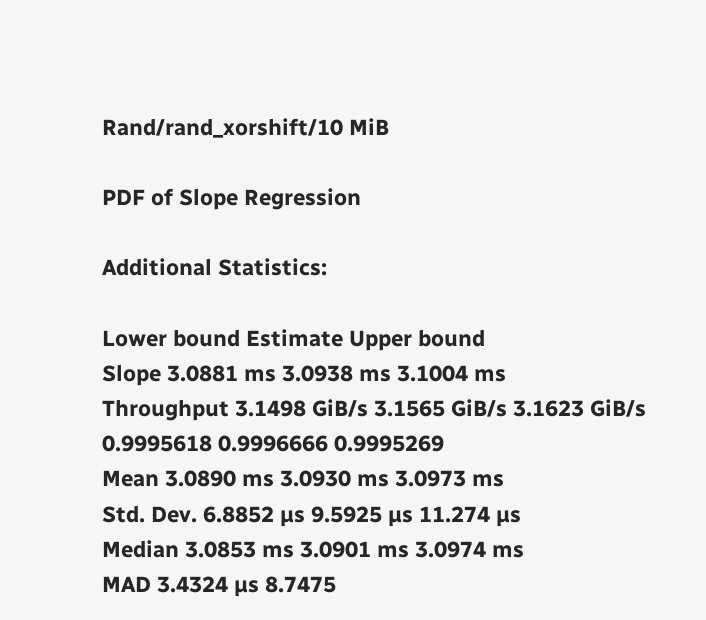Rand/rand_xorshift/10 MiB

PDF of Slope Regression

Additional Statistics:

Lower bound Estimate Upper bound
Slope 3.0881 ms 3.0938 ms 3.1004 ms
Throughput 3.1498 GiB/s 3.1565 GiB/s 3.1623 GiB/s
0.9995618 0.9996666 0.9995269
Mean 3.0890 ms 3.0930 ms 3.0973 ms
Std. Dev. 6.8852 µs 9.5925 µs 11.274 µs
Median 3.0853 ms 3.0901 ms 3.0974 ms
MAD 3.4324 µs 8.7475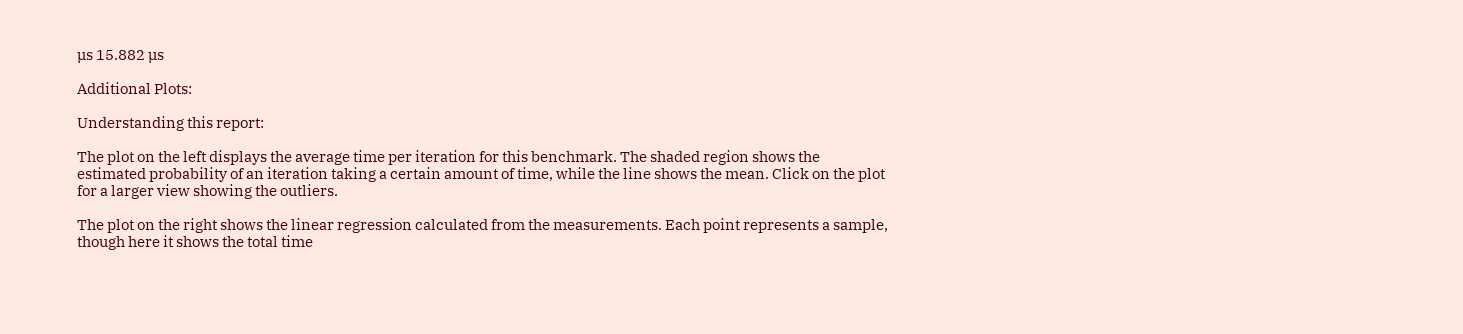µs 15.882 µs

Additional Plots:

Understanding this report:

The plot on the left displays the average time per iteration for this benchmark. The shaded region shows the estimated probability of an iteration taking a certain amount of time, while the line shows the mean. Click on the plot for a larger view showing the outliers.

The plot on the right shows the linear regression calculated from the measurements. Each point represents a sample, though here it shows the total time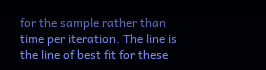for the sample rather than time per iteration. The line is the line of best fit for these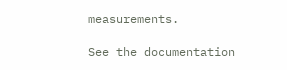measurements.

See the documentation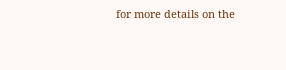for more details on the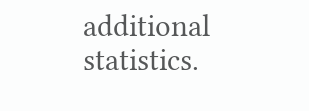additional statistics.